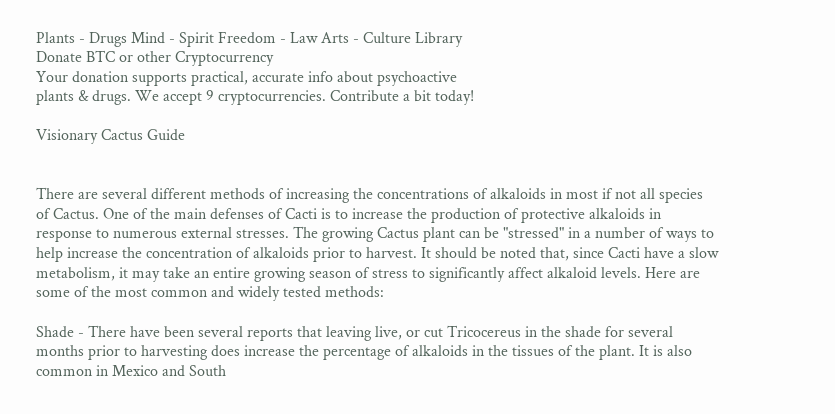Plants - Drugs Mind - Spirit Freedom - Law Arts - Culture Library
Donate BTC or other Cryptocurrency
Your donation supports practical, accurate info about psychoactive
plants & drugs. We accept 9 cryptocurrencies. Contribute a bit today!

Visionary Cactus Guide


There are several different methods of increasing the concentrations of alkaloids in most if not all species of Cactus. One of the main defenses of Cacti is to increase the production of protective alkaloids in response to numerous external stresses. The growing Cactus plant can be "stressed" in a number of ways to help increase the concentration of alkaloids prior to harvest. It should be noted that, since Cacti have a slow metabolism, it may take an entire growing season of stress to significantly affect alkaloid levels. Here are some of the most common and widely tested methods:

Shade - There have been several reports that leaving live, or cut Tricocereus in the shade for several months prior to harvesting does increase the percentage of alkaloids in the tissues of the plant. It is also common in Mexico and South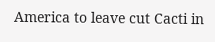America to leave cut Cacti in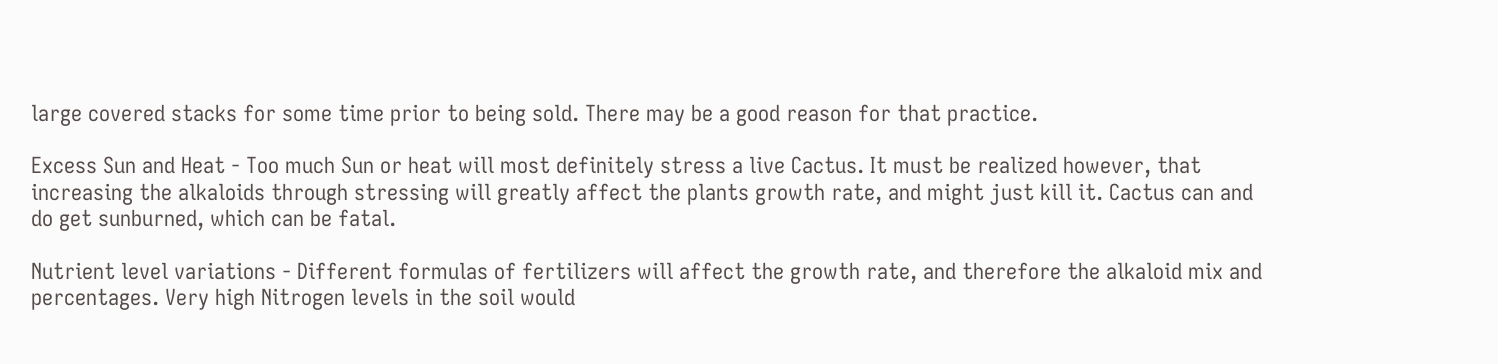large covered stacks for some time prior to being sold. There may be a good reason for that practice.

Excess Sun and Heat - Too much Sun or heat will most definitely stress a live Cactus. It must be realized however, that increasing the alkaloids through stressing will greatly affect the plants growth rate, and might just kill it. Cactus can and do get sunburned, which can be fatal.

Nutrient level variations - Different formulas of fertilizers will affect the growth rate, and therefore the alkaloid mix and percentages. Very high Nitrogen levels in the soil would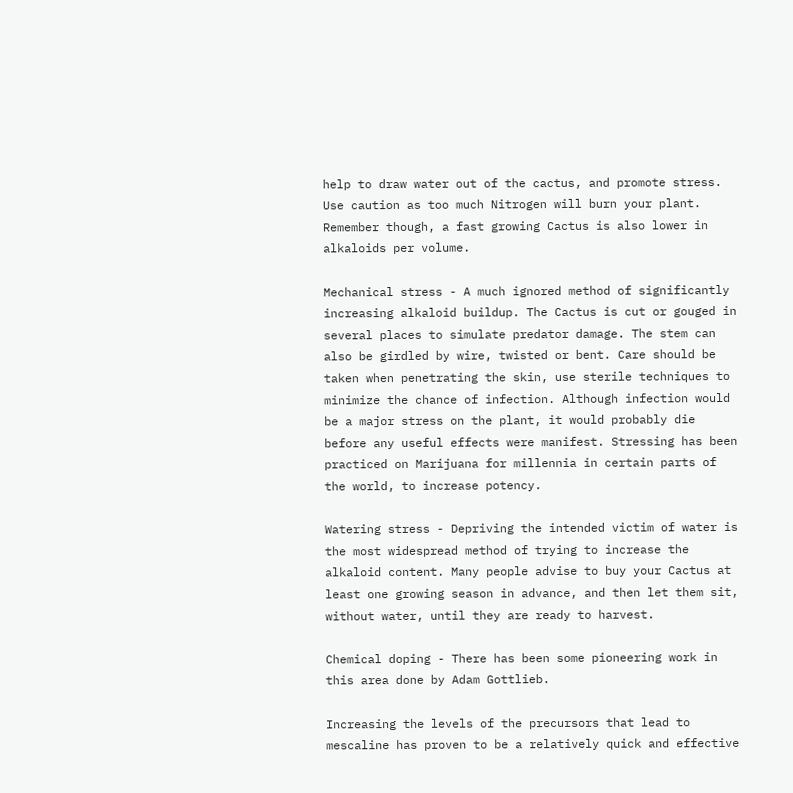help to draw water out of the cactus, and promote stress. Use caution as too much Nitrogen will burn your plant. Remember though, a fast growing Cactus is also lower in alkaloids per volume.

Mechanical stress - A much ignored method of significantly increasing alkaloid buildup. The Cactus is cut or gouged in several places to simulate predator damage. The stem can also be girdled by wire, twisted or bent. Care should be taken when penetrating the skin, use sterile techniques to minimize the chance of infection. Although infection would be a major stress on the plant, it would probably die before any useful effects were manifest. Stressing has been practiced on Marijuana for millennia in certain parts of the world, to increase potency.

Watering stress - Depriving the intended victim of water is the most widespread method of trying to increase the alkaloid content. Many people advise to buy your Cactus at least one growing season in advance, and then let them sit, without water, until they are ready to harvest.

Chemical doping - There has been some pioneering work in this area done by Adam Gottlieb.

Increasing the levels of the precursors that lead to mescaline has proven to be a relatively quick and effective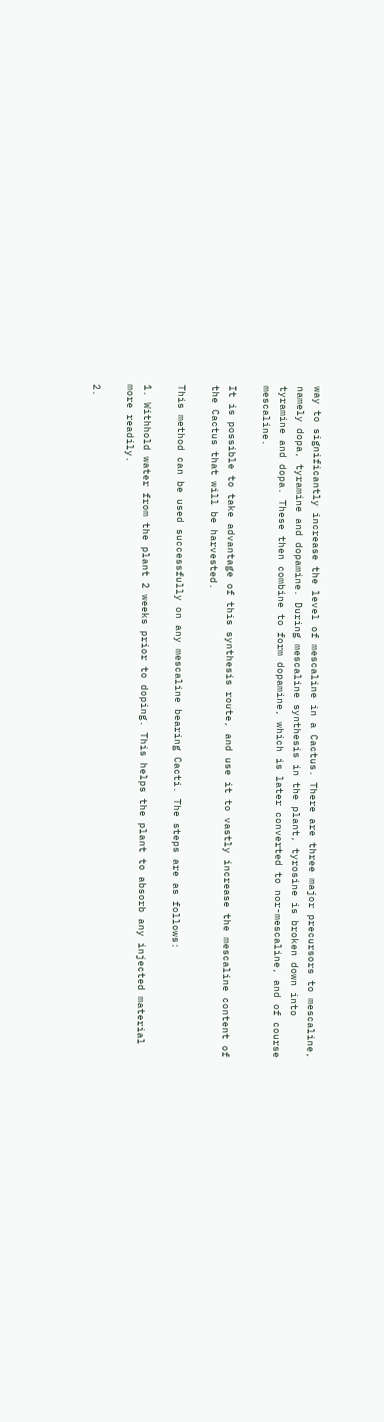way to significantly increase the level of mescaline in a Cactus. There are three major precursors to mescaline, namely dopa, tyramine and dopamine. During mescaline synthesis in the plant, tyrosine is broken down into tyramine and dopa. These then combine to form dopamine, which is later converted to nor-mescaline, and of course mescaline.

It is possible to take advantage of this synthesis route, and use it to vastly increase the mescaline content of the Cactus that will be harvested.

This method can be used successfully on any mescaline bearing Cacti. The steps are as follows:

1. Withhold water from the plant 2 weeks prior to doping. This helps the plant to absorb any injected material more readily.

2.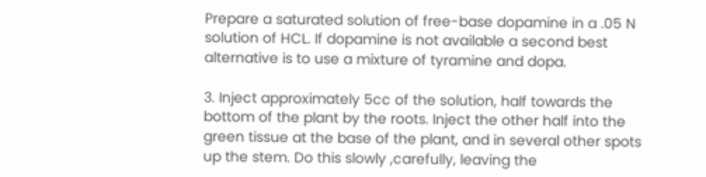Prepare a saturated solution of free-base dopamine in a .05 N solution of HCL. If dopamine is not available a second best alternative is to use a mixture of tyramine and dopa.

3. Inject approximately 5cc of the solution, half towards the bottom of the plant by the roots. Inject the other half into the green tissue at the base of the plant, and in several other spots up the stem. Do this slowly ,carefully, leaving the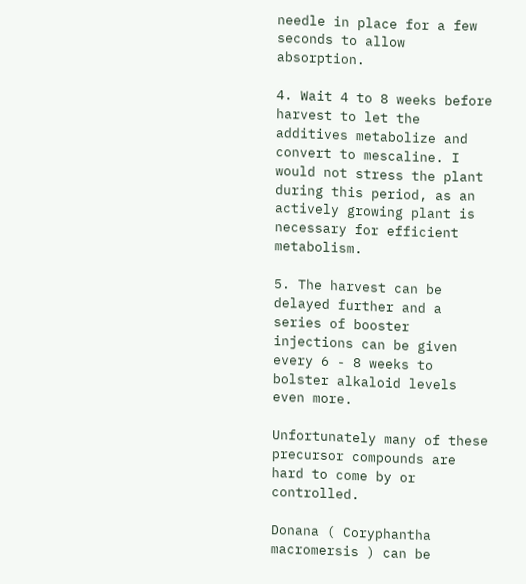needle in place for a few seconds to allow absorption.

4. Wait 4 to 8 weeks before harvest to let the additives metabolize and convert to mescaline. I would not stress the plant during this period, as an actively growing plant is necessary for efficient metabolism.

5. The harvest can be delayed further and a series of booster injections can be given every 6 - 8 weeks to bolster alkaloid levels even more.

Unfortunately many of these precursor compounds are hard to come by or controlled.

Donana ( Coryphantha macromersis ) can be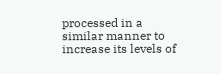processed in a similar manner to increase its levels of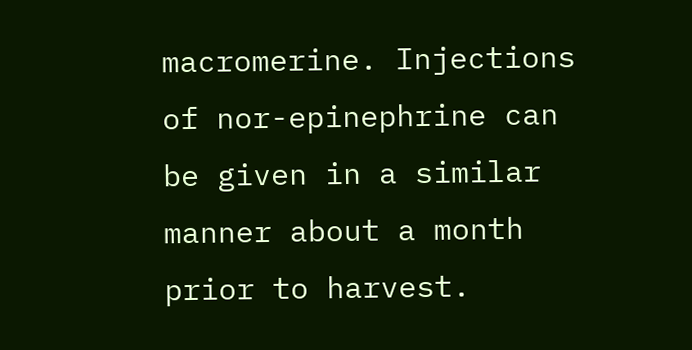macromerine. Injections of nor-epinephrine can be given in a similar manner about a month prior to harvest.